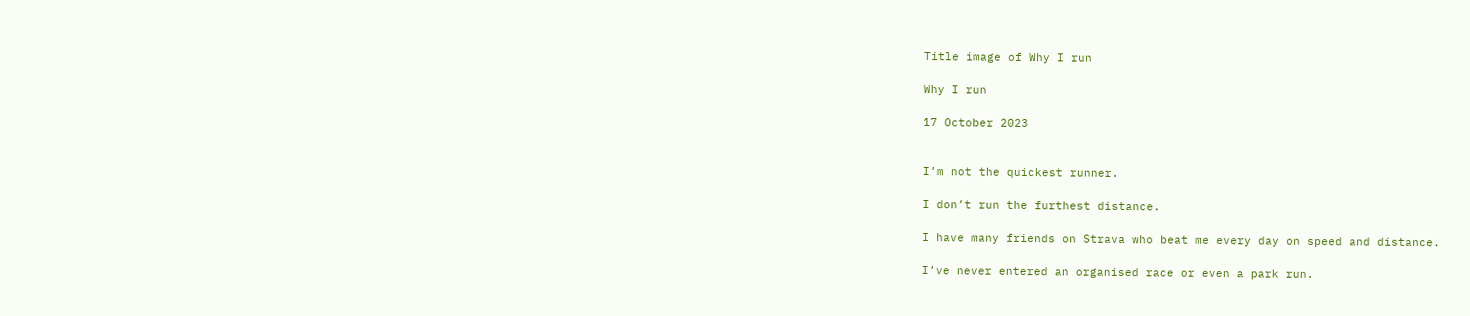Title image of Why I run

Why I run

17 October 2023


I’m not the quickest runner.

I don’t run the furthest distance.

I have many friends on Strava who beat me every day on speed and distance.

I’ve never entered an organised race or even a park run.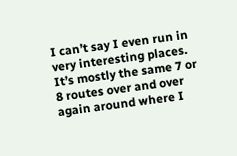I can’t say I even run in very interesting places. It’s mostly the same 7 or 8 routes over and over again around where I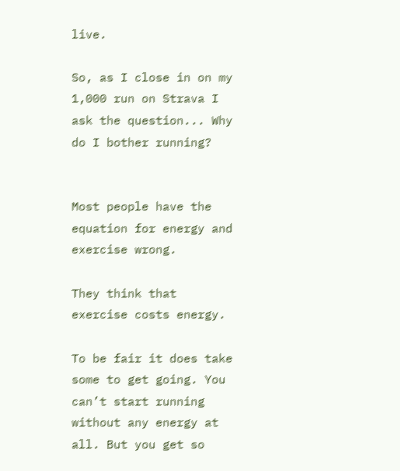live.

So, as I close in on my 1,000 run on Strava I ask the question... Why do I bother running?


Most people have the equation for energy and exercise wrong.

They think that exercise costs energy.

To be fair it does take some to get going. You can’t start running without any energy at all. But you get so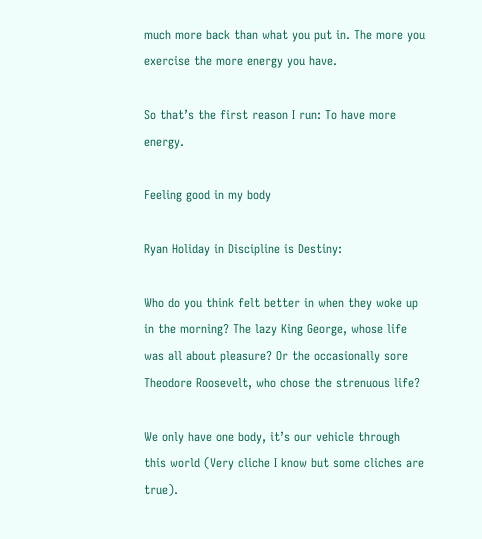much more back than what you put in. The more you exercise the more energy you have.

So that’s the first reason I run: To have more energy.

Feeling good in my body

Ryan Holiday in Discipline is Destiny:

Who do you think felt better in when they woke up in the morning? The lazy King George, whose life was all about pleasure? Or the occasionally sore Theodore Roosevelt, who chose the strenuous life?

We only have one body, it’s our vehicle through this world (Very cliche I know but some cliches are true).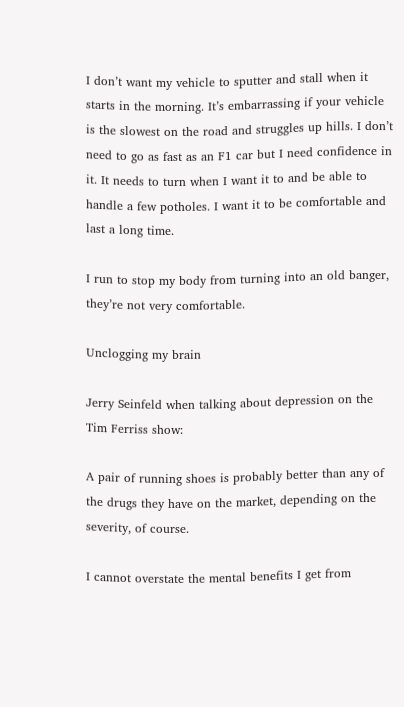I don’t want my vehicle to sputter and stall when it starts in the morning. It’s embarrassing if your vehicle is the slowest on the road and struggles up hills. I don’t need to go as fast as an F1 car but I need confidence in it. It needs to turn when I want it to and be able to handle a few potholes. I want it to be comfortable and last a long time.

I run to stop my body from turning into an old banger, they’re not very comfortable.

Unclogging my brain

Jerry Seinfeld when talking about depression on the Tim Ferriss show:

A pair of running shoes is probably better than any of the drugs they have on the market, depending on the severity, of course.

I cannot overstate the mental benefits I get from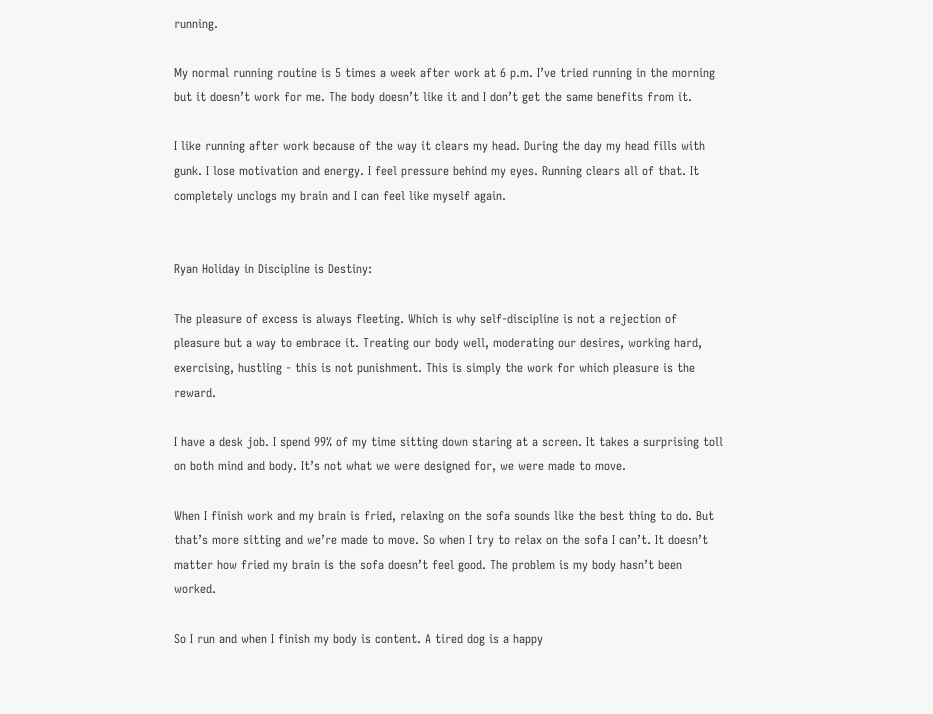running.

My normal running routine is 5 times a week after work at 6 p.m. I’ve tried running in the morning but it doesn’t work for me. The body doesn’t like it and I don’t get the same benefits from it.

I like running after work because of the way it clears my head. During the day my head fills with gunk. I lose motivation and energy. I feel pressure behind my eyes. Running clears all of that. It completely unclogs my brain and I can feel like myself again.


Ryan Holiday in Discipline is Destiny:

The pleasure of excess is always fleeting. Which is why self-discipline is not a rejection of pleasure but a way to embrace it. Treating our body well, moderating our desires, working hard, exercising, hustling - this is not punishment. This is simply the work for which pleasure is the reward.

I have a desk job. I spend 99% of my time sitting down staring at a screen. It takes a surprising toll on both mind and body. It’s not what we were designed for, we were made to move.

When I finish work and my brain is fried, relaxing on the sofa sounds like the best thing to do. But that’s more sitting and we’re made to move. So when I try to relax on the sofa I can’t. It doesn’t matter how fried my brain is the sofa doesn’t feel good. The problem is my body hasn’t been worked.

So I run and when I finish my body is content. A tired dog is a happy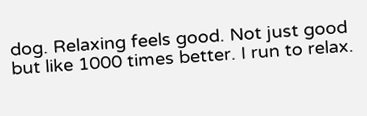dog. Relaxing feels good. Not just good but like 1000 times better. I run to relax.